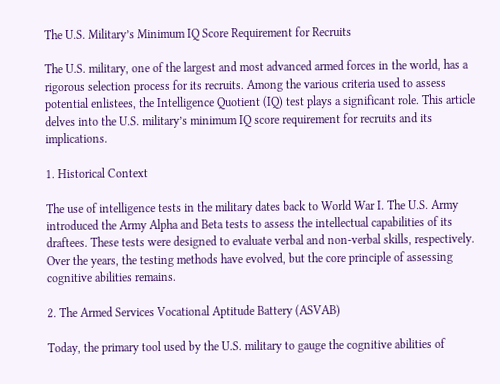The U.S. Military’s Minimum IQ Score Requirement for Recruits

The U.S. military, one of the largest and most advanced armed forces in the world, has a rigorous selection process for its recruits. Among the various criteria used to assess potential enlistees, the Intelligence Quotient (IQ) test plays a significant role. This article delves into the U.S. military’s minimum IQ score requirement for recruits and its implications.

1. Historical Context

The use of intelligence tests in the military dates back to World War I. The U.S. Army introduced the Army Alpha and Beta tests to assess the intellectual capabilities of its draftees. These tests were designed to evaluate verbal and non-verbal skills, respectively. Over the years, the testing methods have evolved, but the core principle of assessing cognitive abilities remains.

2. The Armed Services Vocational Aptitude Battery (ASVAB)

Today, the primary tool used by the U.S. military to gauge the cognitive abilities of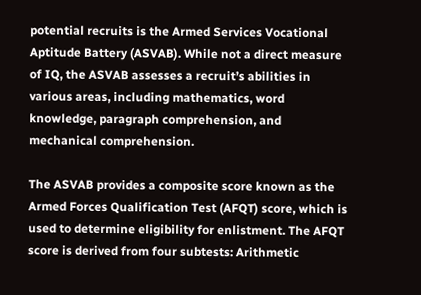potential recruits is the Armed Services Vocational Aptitude Battery (ASVAB). While not a direct measure of IQ, the ASVAB assesses a recruit’s abilities in various areas, including mathematics, word knowledge, paragraph comprehension, and mechanical comprehension.

The ASVAB provides a composite score known as the Armed Forces Qualification Test (AFQT) score, which is used to determine eligibility for enlistment. The AFQT score is derived from four subtests: Arithmetic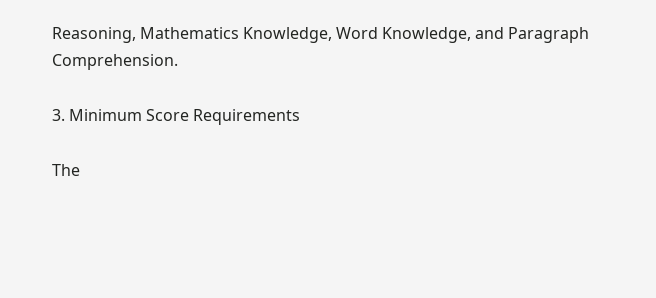Reasoning, Mathematics Knowledge, Word Knowledge, and Paragraph Comprehension.

3. Minimum Score Requirements

The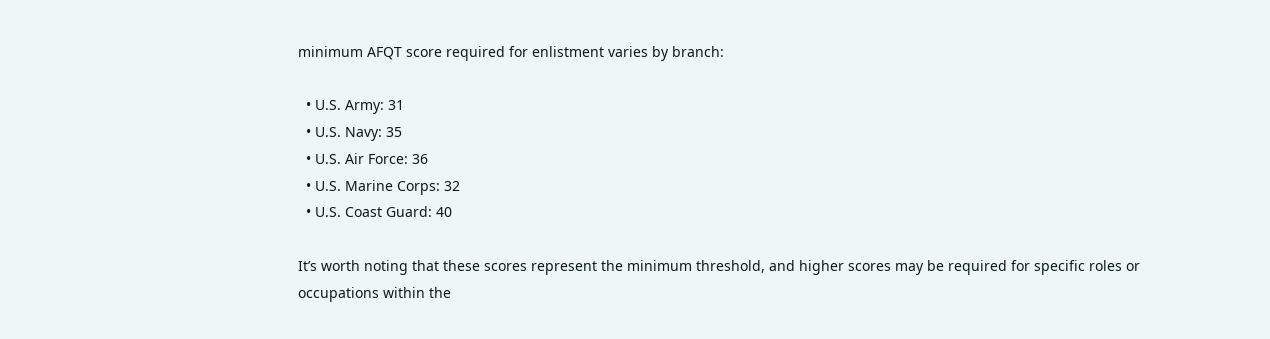minimum AFQT score required for enlistment varies by branch:

  • U.S. Army: 31
  • U.S. Navy: 35
  • U.S. Air Force: 36
  • U.S. Marine Corps: 32
  • U.S. Coast Guard: 40

It’s worth noting that these scores represent the minimum threshold, and higher scores may be required for specific roles or occupations within the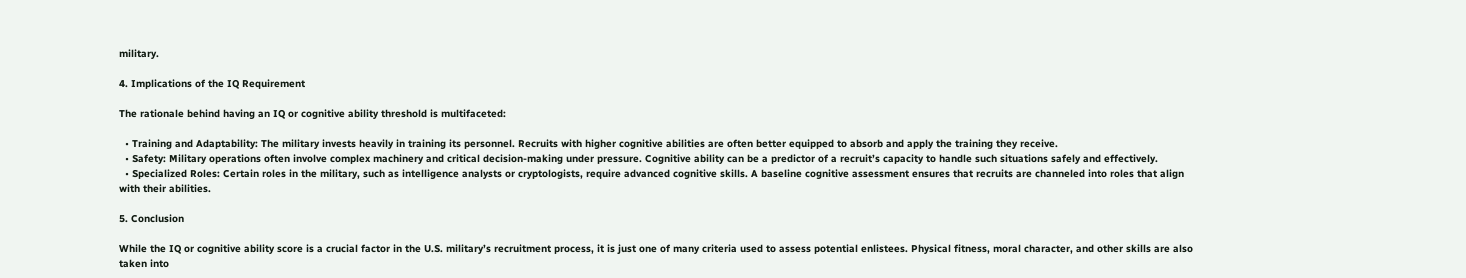military.

4. Implications of the IQ Requirement

The rationale behind having an IQ or cognitive ability threshold is multifaceted:

  • Training and Adaptability: The military invests heavily in training its personnel. Recruits with higher cognitive abilities are often better equipped to absorb and apply the training they receive.
  • Safety: Military operations often involve complex machinery and critical decision-making under pressure. Cognitive ability can be a predictor of a recruit’s capacity to handle such situations safely and effectively.
  • Specialized Roles: Certain roles in the military, such as intelligence analysts or cryptologists, require advanced cognitive skills. A baseline cognitive assessment ensures that recruits are channeled into roles that align with their abilities.

5. Conclusion

While the IQ or cognitive ability score is a crucial factor in the U.S. military’s recruitment process, it is just one of many criteria used to assess potential enlistees. Physical fitness, moral character, and other skills are also taken into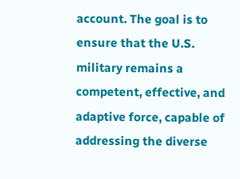account. The goal is to ensure that the U.S. military remains a competent, effective, and adaptive force, capable of addressing the diverse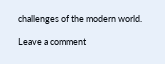challenges of the modern world.

Leave a comment